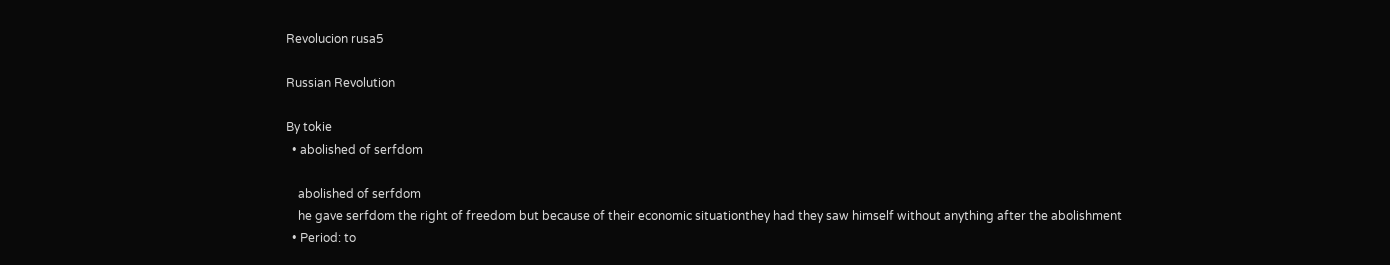Revolucion rusa5

Russian Revolution

By tokie
  • abolished of serfdom

    abolished of serfdom
    he gave serfdom the right of freedom but because of their economic situationthey had they saw himself without anything after the abolishment
  • Period: to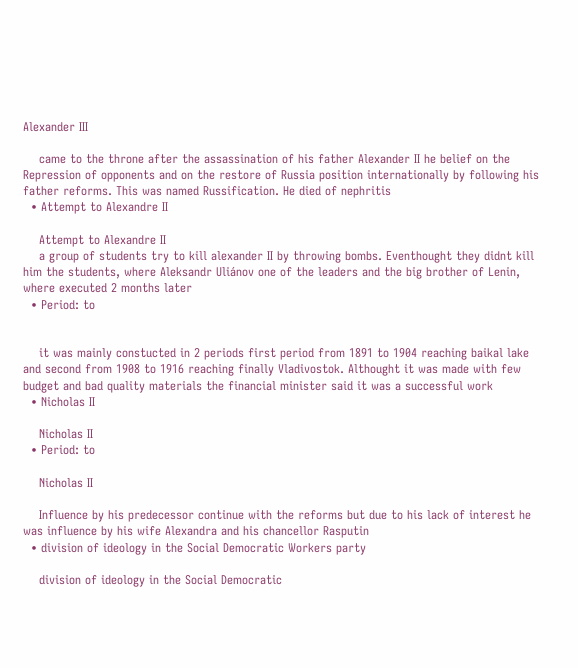Alexander III

    came to the throne after the assassination of his father Alexander II he belief on the Repression of opponents and on the restore of Russia position internationally by following his father reforms. This was named Russification. He died of nephritis
  • Attempt to Alexandre II

    Attempt to Alexandre II
    a group of students try to kill alexander II by throwing bombs. Eventhought they didnt kill him the students, where Aleksandr Uliánov one of the leaders and the big brother of Lenin, where executed 2 months later
  • Period: to


    it was mainly constucted in 2 periods first period from 1891 to 1904 reaching baikal lake and second from 1908 to 1916 reaching finally Vladivostok. Althought it was made with few budget and bad quality materials the financial minister said it was a successful work
  • Nicholas II

    Nicholas II
  • Period: to

    Nicholas II

    Influence by his predecessor continue with the reforms but due to his lack of interest he was influence by his wife Alexandra and his chancellor Rasputin
  • division of ideology in the Social Democratic Workers party

    division of ideology in the Social Democratic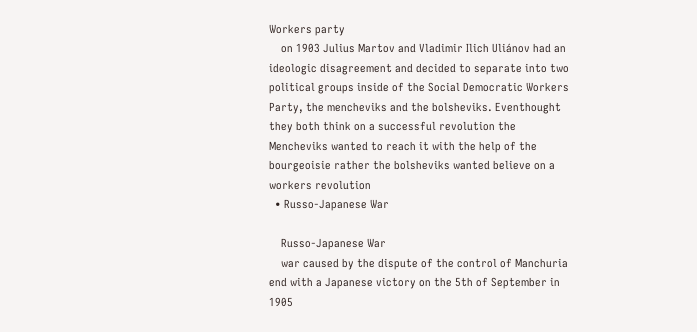Workers party
    on 1903 Julius Martov and Vladimir Ilich Uliánov had an ideologic disagreement and decided to separate into two political groups inside of the Social Democratic Workers Party, the mencheviks and the bolsheviks. Eventhought they both think on a successful revolution the Mencheviks wanted to reach it with the help of the bourgeoisie rather the bolsheviks wanted believe on a workers revolution
  • Russo-Japanese War

    Russo-Japanese War
    war caused by the dispute of the control of Manchuria end with a Japanese victory on the 5th of September in 1905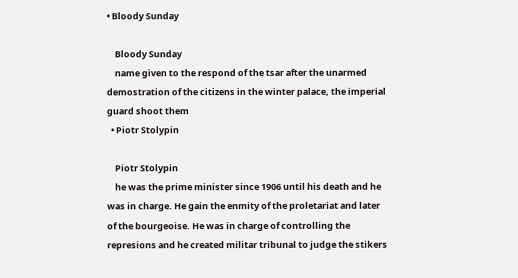• Bloody Sunday

    Bloody Sunday
    name given to the respond of the tsar after the unarmed demostration of the citizens in the winter palace, the imperial guard shoot them
  • Piotr Stolypin

    Piotr Stolypin
    he was the prime minister since 1906 until his death and he was in charge. He gain the enmity of the proletariat and later of the bourgeoise. He was in charge of controlling the represions and he created militar tribunal to judge the stikers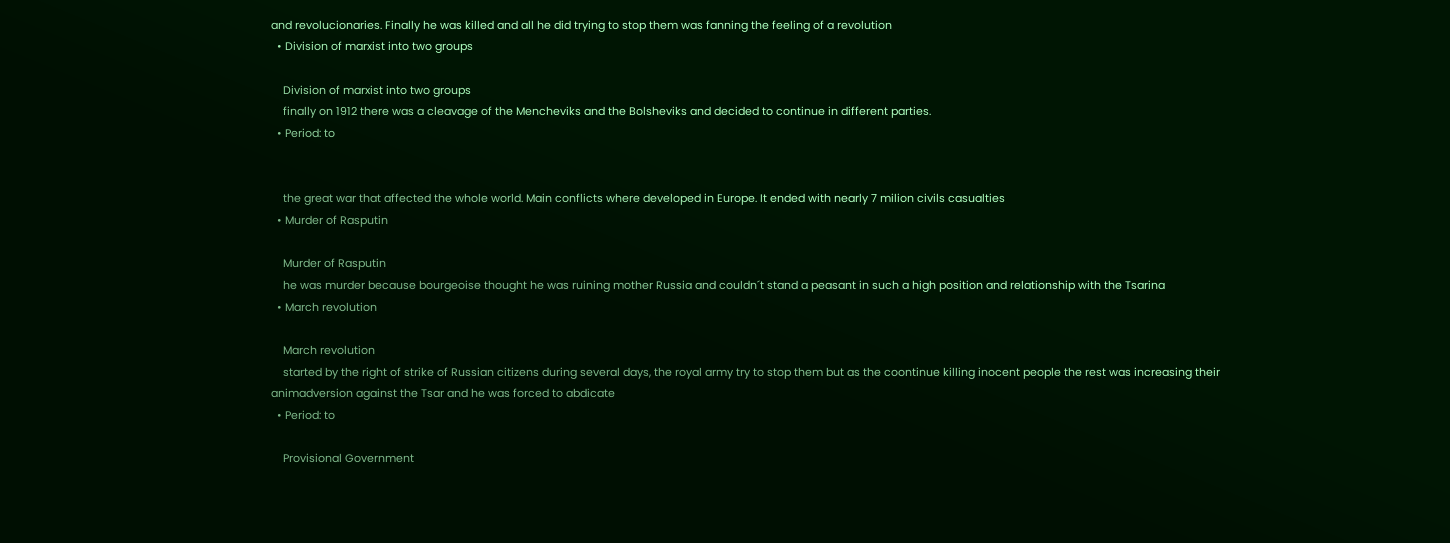and revolucionaries. Finally he was killed and all he did trying to stop them was fanning the feeling of a revolution
  • Division of marxist into two groups

    Division of marxist into two groups
    finally on 1912 there was a cleavage of the Mencheviks and the Bolsheviks and decided to continue in different parties.
  • Period: to


    the great war that affected the whole world. Main conflicts where developed in Europe. It ended with nearly 7 milion civils casualties
  • Murder of Rasputin

    Murder of Rasputin
    he was murder because bourgeoise thought he was ruining mother Russia and couldn´t stand a peasant in such a high position and relationship with the Tsarina
  • March revolution

    March revolution
    started by the right of strike of Russian citizens during several days, the royal army try to stop them but as the coontinue killing inocent people the rest was increasing their animadversion against the Tsar and he was forced to abdicate
  • Period: to

    Provisional Government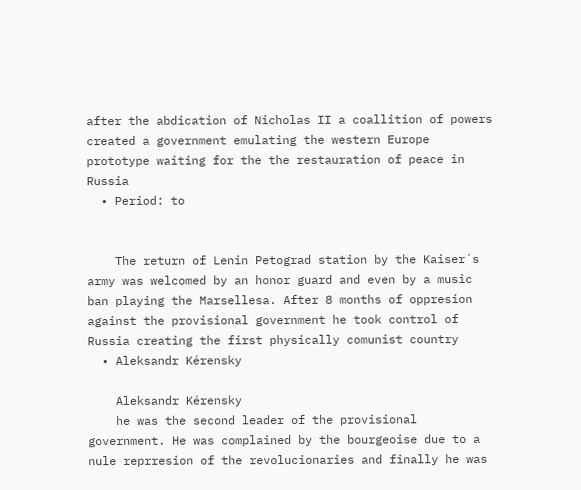after the abdication of Nicholas II a coallition of powers created a government emulating the western Europe prototype waiting for the the restauration of peace in Russia
  • Period: to


    The return of Lenin Petograd station by the Kaiser´s army was welcomed by an honor guard and even by a music ban playing the Marsellesa. After 8 months of oppresion against the provisional government he took control of Russia creating the first physically comunist country
  • Aleksandr Kérensky

    Aleksandr Kérensky
    he was the second leader of the provisional government. He was complained by the bourgeoise due to a nule reprresion of the revolucionaries and finally he was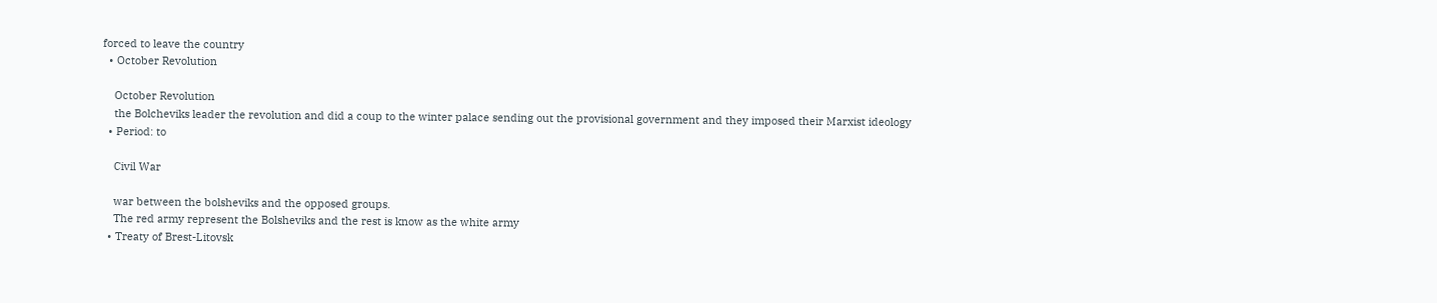forced to leave the country
  • October Revolution

    October Revolution
    the Bolcheviks leader the revolution and did a coup to the winter palace sending out the provisional government and they imposed their Marxist ideology
  • Period: to

    Civil War

    war between the bolsheviks and the opposed groups.
    The red army represent the Bolsheviks and the rest is know as the white army
  • Treaty of Brest-Litovsk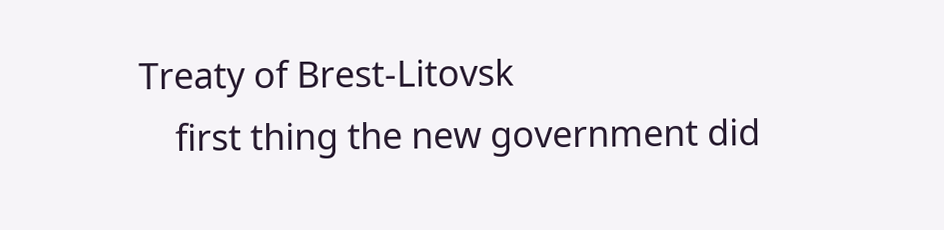Treaty of Brest-Litovsk
    first thing the new government did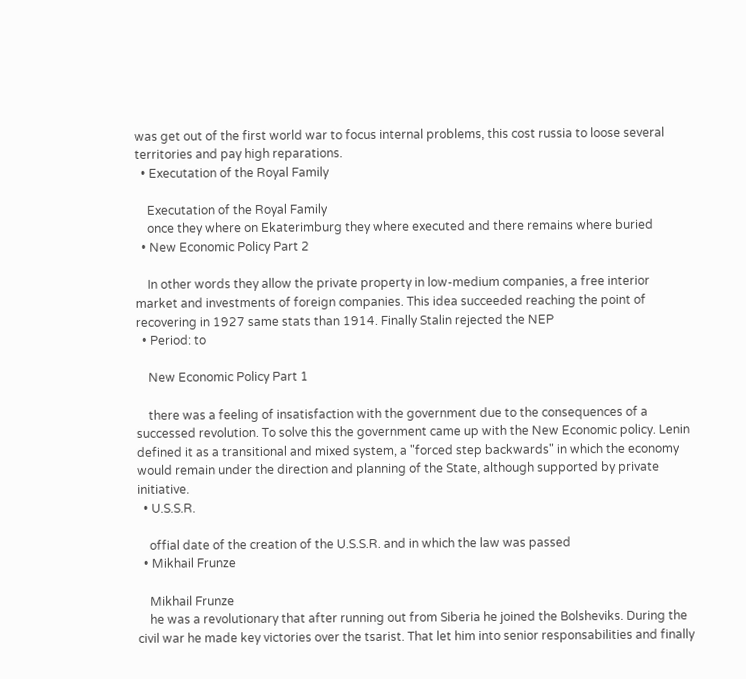was get out of the first world war to focus internal problems, this cost russia to loose several territories and pay high reparations.
  • Executation of the Royal Family

    Executation of the Royal Family
    once they where on Ekaterimburg they where executed and there remains where buried
  • New Economic Policy Part 2

    In other words they allow the private property in low-medium companies, a free interior market and investments of foreign companies. This idea succeeded reaching the point of recovering in 1927 same stats than 1914. Finally Stalin rejected the NEP
  • Period: to

    New Economic Policy Part 1

    there was a feeling of insatisfaction with the government due to the consequences of a successed revolution. To solve this the government came up with the New Economic policy. Lenin defined it as a transitional and mixed system, a "forced step backwards" in which the economy would remain under the direction and planning of the State, although supported by private initiative.
  • U.S.S.R.

    offial date of the creation of the U.S.S.R. and in which the law was passed
  • Mikhail Frunze

    Mikhail Frunze
    he was a revolutionary that after running out from Siberia he joined the Bolsheviks. During the civil war he made key victories over the tsarist. That let him into senior responsabilities and finally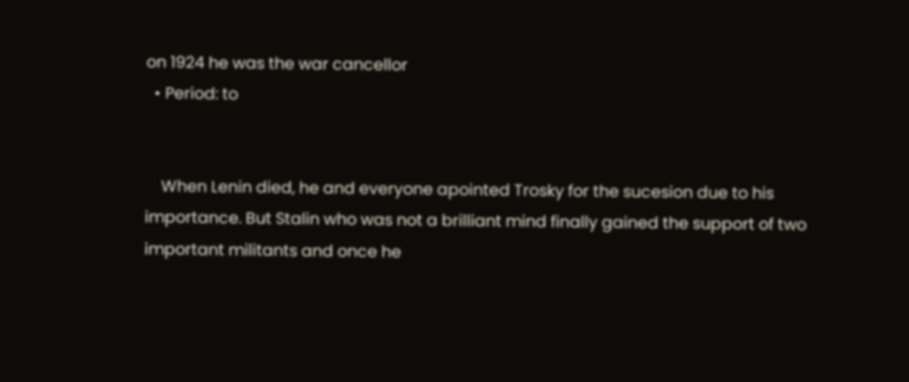on 1924 he was the war cancellor
  • Period: to


    When Lenin died, he and everyone apointed Trosky for the sucesion due to his importance. But Stalin who was not a brilliant mind finally gained the support of two important militants and once he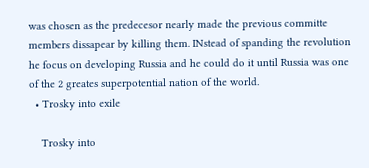was chosen as the predecesor nearly made the previous committe members dissapear by killing them. INstead of spanding the revolution he focus on developing Russia and he could do it until Russia was one of the 2 greates superpotential nation of the world.
  • Trosky into exile

    Trosky into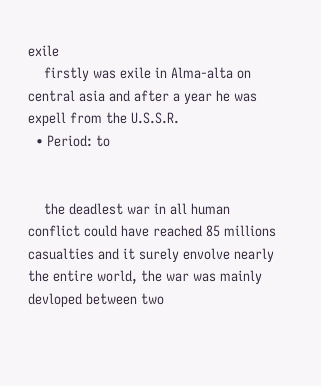exile
    firstly was exile in Alma-alta on central asia and after a year he was expell from the U.S.S.R.
  • Period: to


    the deadlest war in all human conflict could have reached 85 millions casualties and it surely envolve nearly the entire world, the war was mainly devloped between two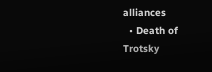alliances
  • Death of Trotsky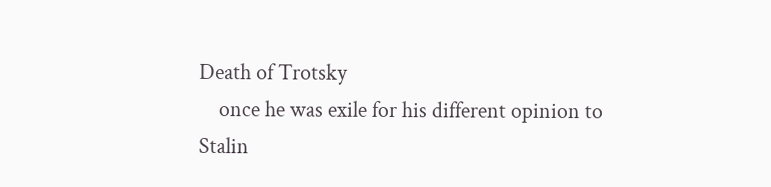Death of Trotsky
    once he was exile for his different opinion to Stalin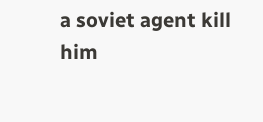a soviet agent kill him